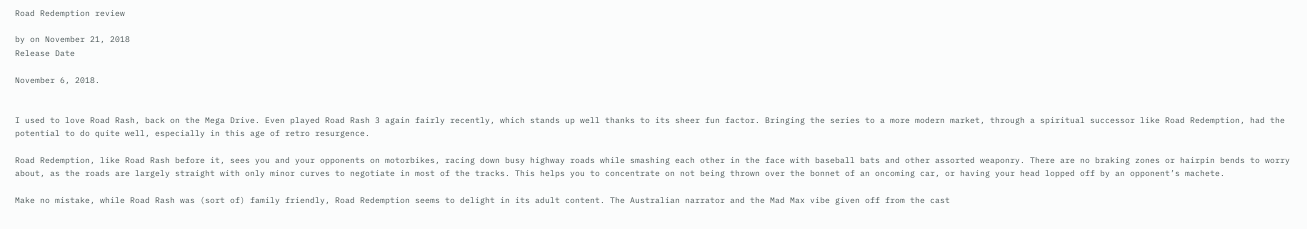Road Redemption review

by on November 21, 2018
Release Date

November 6, 2018.


I used to love Road Rash, back on the Mega Drive. Even played Road Rash 3 again fairly recently, which stands up well thanks to its sheer fun factor. Bringing the series to a more modern market, through a spiritual successor like Road Redemption, had the potential to do quite well, especially in this age of retro resurgence.

Road Redemption, like Road Rash before it, sees you and your opponents on motorbikes, racing down busy highway roads while smashing each other in the face with baseball bats and other assorted weaponry. There are no braking zones or hairpin bends to worry about, as the roads are largely straight with only minor curves to negotiate in most of the tracks. This helps you to concentrate on not being thrown over the bonnet of an oncoming car, or having your head lopped off by an opponent’s machete.

Make no mistake, while Road Rash was (sort of) family friendly, Road Redemption seems to delight in its adult content. The Australian narrator and the Mad Max vibe given off from the cast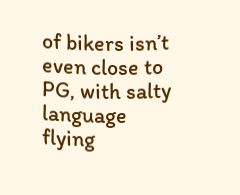of bikers isn’t even close to PG, with salty language flying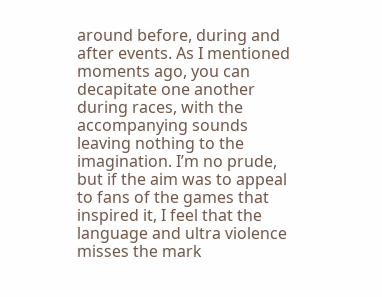around before, during and after events. As I mentioned moments ago, you can decapitate one another during races, with the accompanying sounds leaving nothing to the imagination. I’m no prude, but if the aim was to appeal to fans of the games that inspired it, I feel that the language and ultra violence misses the mark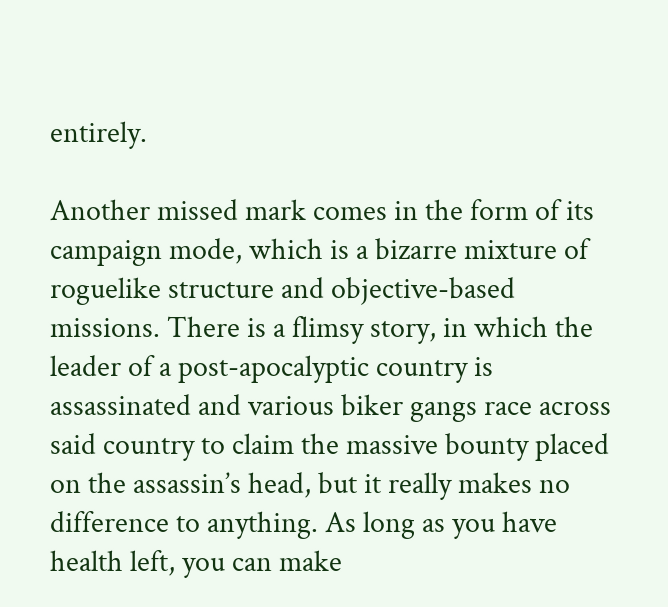entirely.

Another missed mark comes in the form of its campaign mode, which is a bizarre mixture of roguelike structure and objective-based missions. There is a flimsy story, in which the leader of a post-apocalyptic country is assassinated and various biker gangs race across said country to claim the massive bounty placed on the assassin’s head, but it really makes no difference to anything. As long as you have health left, you can make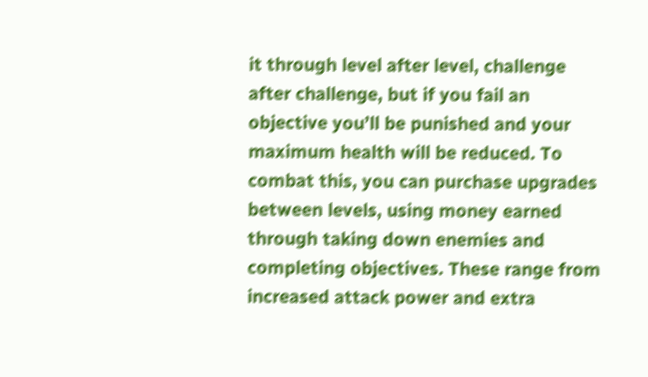it through level after level, challenge after challenge, but if you fail an objective you’ll be punished and your maximum health will be reduced. To combat this, you can purchase upgrades between levels, using money earned through taking down enemies and completing objectives. These range from increased attack power and extra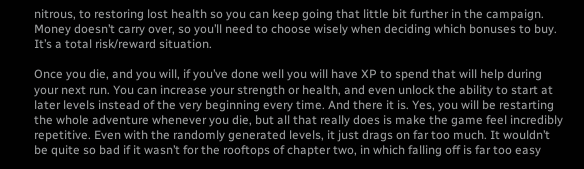nitrous, to restoring lost health so you can keep going that little bit further in the campaign. Money doesn’t carry over, so you’ll need to choose wisely when deciding which bonuses to buy. It’s a total risk/reward situation.

Once you die, and you will, if you’ve done well you will have XP to spend that will help during your next run. You can increase your strength or health, and even unlock the ability to start at later levels instead of the very beginning every time. And there it is. Yes, you will be restarting the whole adventure whenever you die, but all that really does is make the game feel incredibly repetitive. Even with the randomly generated levels, it just drags on far too much. It wouldn’t be quite so bad if it wasn’t for the rooftops of chapter two, in which falling off is far too easy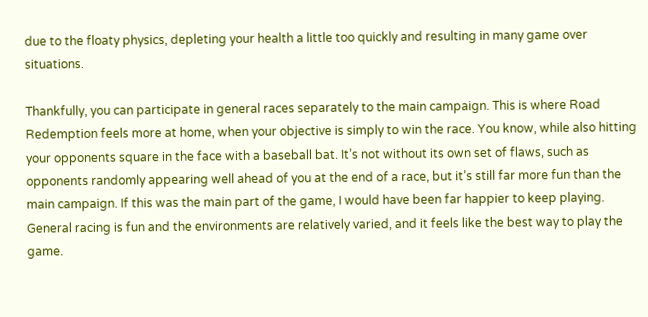due to the floaty physics, depleting your health a little too quickly and resulting in many game over situations.

Thankfully, you can participate in general races separately to the main campaign. This is where Road Redemption feels more at home, when your objective is simply to win the race. You know, while also hitting your opponents square in the face with a baseball bat. It’s not without its own set of flaws, such as opponents randomly appearing well ahead of you at the end of a race, but it’s still far more fun than the main campaign. If this was the main part of the game, I would have been far happier to keep playing. General racing is fun and the environments are relatively varied, and it feels like the best way to play the game.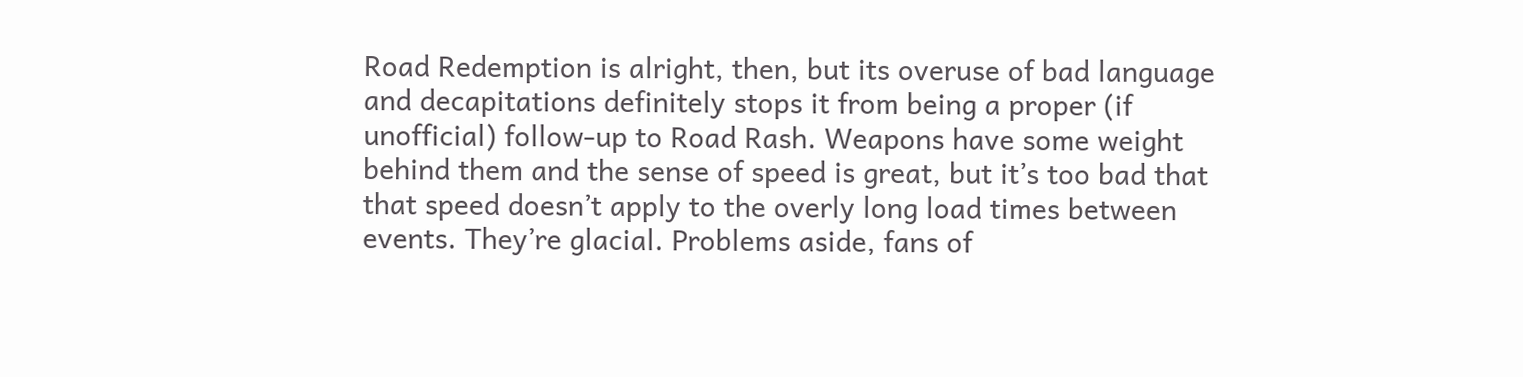Road Redemption is alright, then, but its overuse of bad language and decapitations definitely stops it from being a proper (if unofficial) follow-up to Road Rash. Weapons have some weight behind them and the sense of speed is great, but it’s too bad that that speed doesn’t apply to the overly long load times between events. They’re glacial. Problems aside, fans of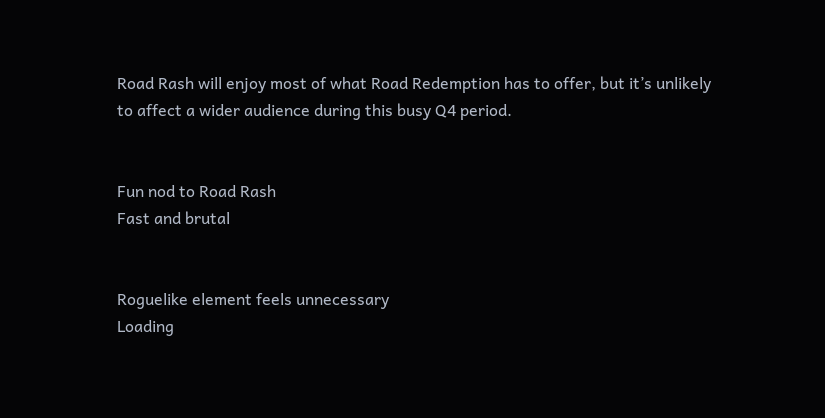Road Rash will enjoy most of what Road Redemption has to offer, but it’s unlikely to affect a wider audience during this busy Q4 period.


Fun nod to Road Rash
Fast and brutal


Roguelike element feels unnecessary
Loading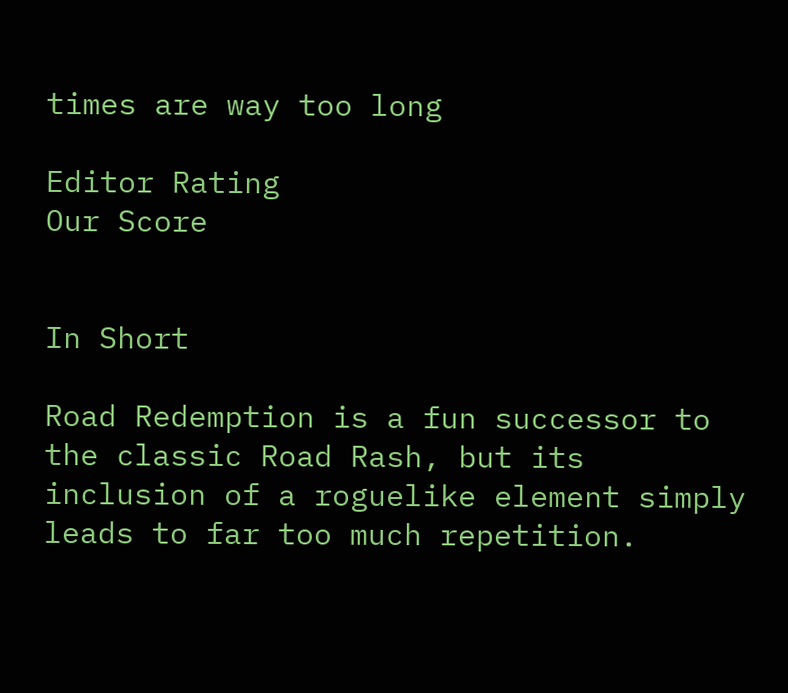times are way too long

Editor Rating
Our Score


In Short

Road Redemption is a fun successor to the classic Road Rash, but its inclusion of a roguelike element simply leads to far too much repetition.